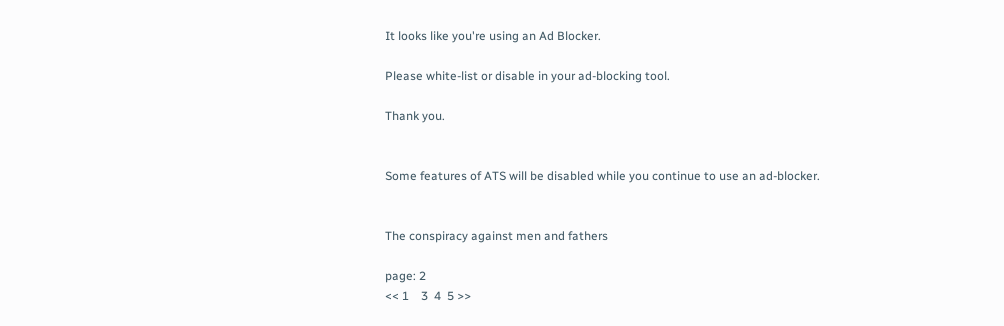It looks like you're using an Ad Blocker.

Please white-list or disable in your ad-blocking tool.

Thank you.


Some features of ATS will be disabled while you continue to use an ad-blocker.


The conspiracy against men and fathers

page: 2
<< 1    3  4  5 >>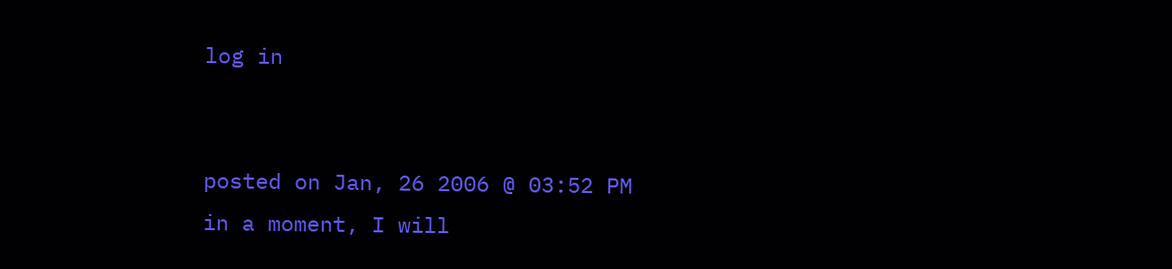log in


posted on Jan, 26 2006 @ 03:52 PM
in a moment, I will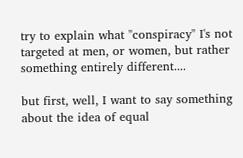try to explain what "conspiracy" I's not targeted at men, or women, but rather something entirely different....

but first, well, I want to say something about the idea of equal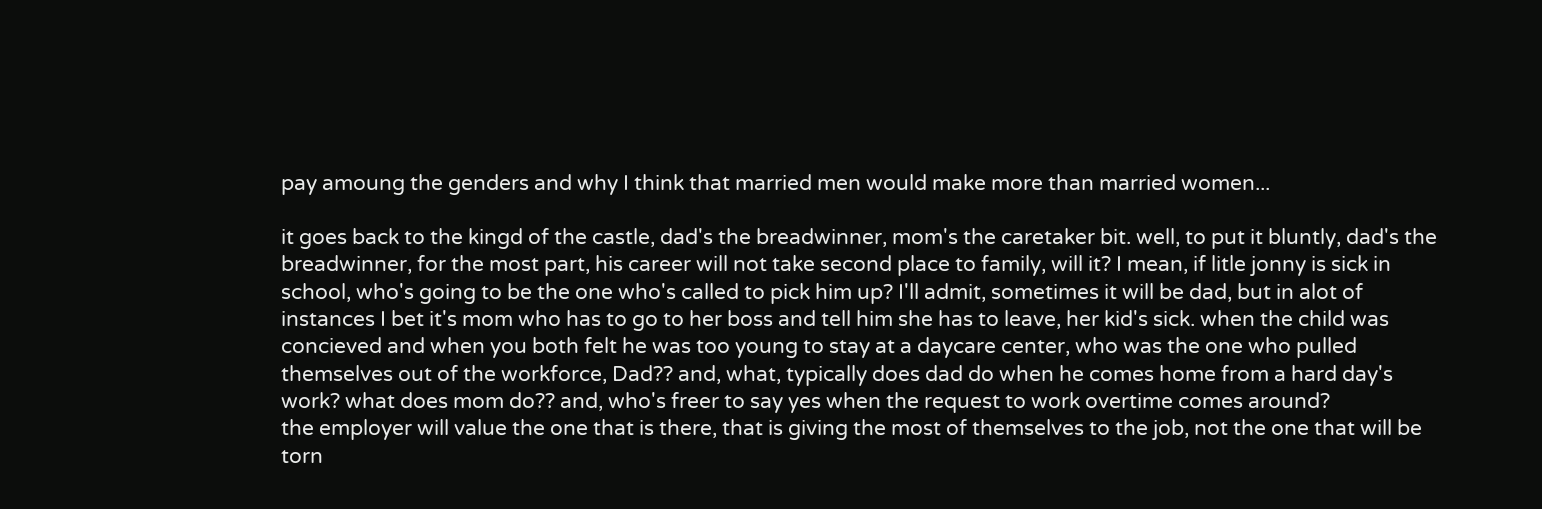pay amoung the genders and why I think that married men would make more than married women...

it goes back to the kingd of the castle, dad's the breadwinner, mom's the caretaker bit. well, to put it bluntly, dad's the breadwinner, for the most part, his career will not take second place to family, will it? I mean, if litle jonny is sick in school, who's going to be the one who's called to pick him up? I'll admit, sometimes it will be dad, but in alot of instances I bet it's mom who has to go to her boss and tell him she has to leave, her kid's sick. when the child was concieved and when you both felt he was too young to stay at a daycare center, who was the one who pulled themselves out of the workforce, Dad?? and, what, typically does dad do when he comes home from a hard day's work? what does mom do?? and, who's freer to say yes when the request to work overtime comes around?
the employer will value the one that is there, that is giving the most of themselves to the job, not the one that will be torn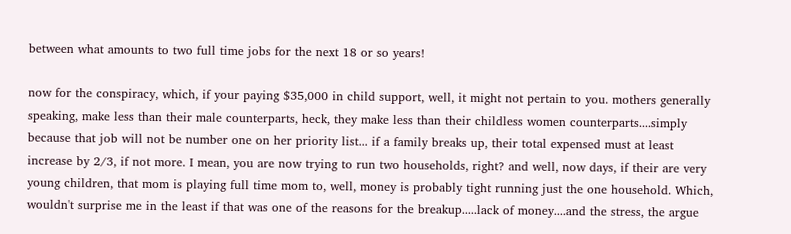between what amounts to two full time jobs for the next 18 or so years!

now for the conspiracy, which, if your paying $35,000 in child support, well, it might not pertain to you. mothers generally speaking, make less than their male counterparts, heck, they make less than their childless women counterparts....simply because that job will not be number one on her priority list... if a family breaks up, their total expensed must at least increase by 2/3, if not more. I mean, you are now trying to run two households, right? and well, now days, if their are very young children, that mom is playing full time mom to, well, money is probably tight running just the one household. Which, wouldn't surprise me in the least if that was one of the reasons for the breakup.....lack of money....and the stress, the argue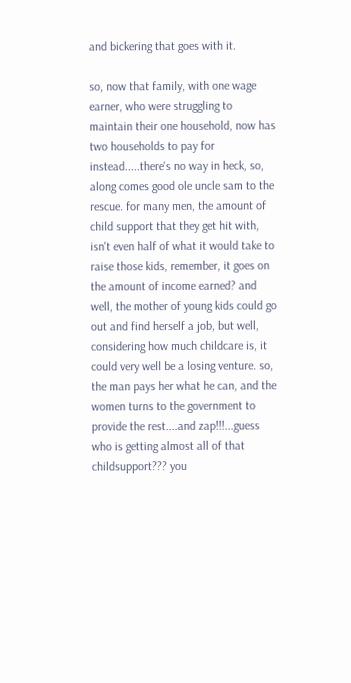and bickering that goes with it.

so, now that family, with one wage earner, who were struggling to maintain their one household, now has two households to pay for instead.....there's no way in heck, so, along comes good ole uncle sam to the rescue. for many men, the amount of child support that they get hit with, isn't even half of what it would take to raise those kids, remember, it goes on the amount of income earned? and well, the mother of young kids could go out and find herself a job, but well, considering how much childcare is, it could very well be a losing venture. so, the man pays her what he can, and the women turns to the government to provide the rest....and zap!!!...guess who is getting almost all of that childsupport??? you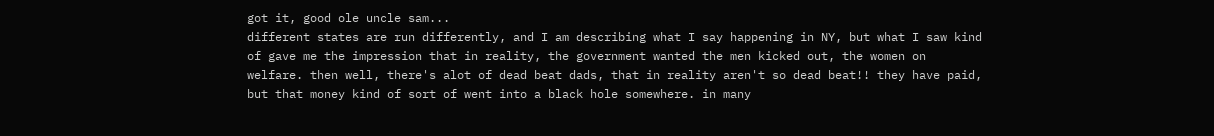got it, good ole uncle sam...
different states are run differently, and I am describing what I say happening in NY, but what I saw kind of gave me the impression that in reality, the government wanted the men kicked out, the women on welfare. then well, there's alot of dead beat dads, that in reality aren't so dead beat!! they have paid, but that money kind of sort of went into a black hole somewhere. in many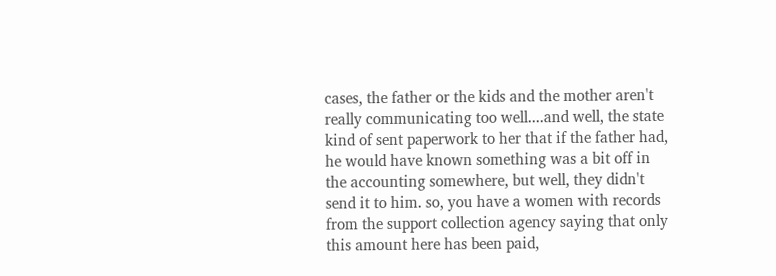cases, the father or the kids and the mother aren't really communicating too well....and well, the state kind of sent paperwork to her that if the father had, he would have known something was a bit off in the accounting somewhere, but well, they didn't send it to him. so, you have a women with records from the support collection agency saying that only this amount here has been paid,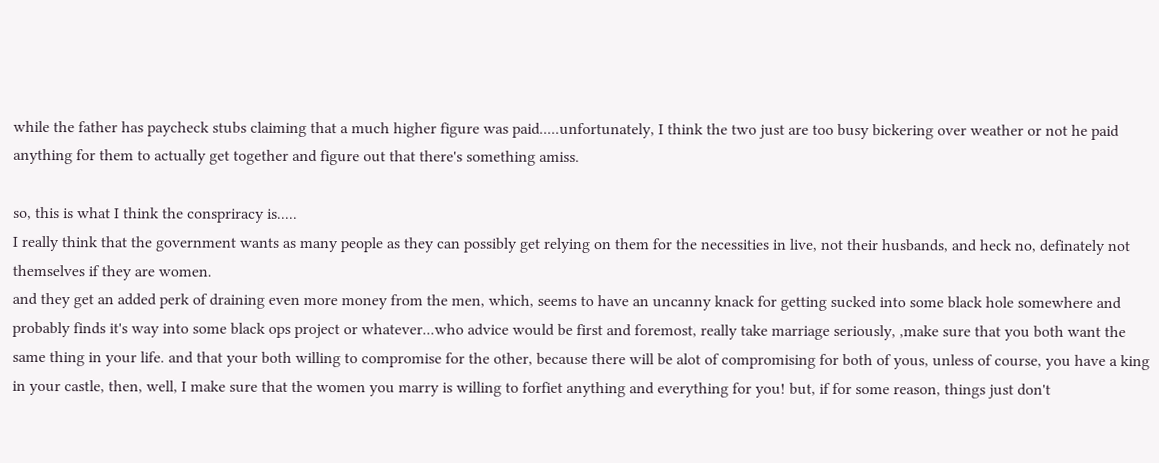while the father has paycheck stubs claiming that a much higher figure was paid.....unfortunately, I think the two just are too busy bickering over weather or not he paid anything for them to actually get together and figure out that there's something amiss.

so, this is what I think the conspriracy is.....
I really think that the government wants as many people as they can possibly get relying on them for the necessities in live, not their husbands, and heck no, definately not themselves if they are women.
and they get an added perk of draining even more money from the men, which, seems to have an uncanny knack for getting sucked into some black hole somewhere and probably finds it's way into some black ops project or whatever...who advice would be first and foremost, really take marriage seriously, ,make sure that you both want the same thing in your life. and that your both willing to compromise for the other, because there will be alot of compromising for both of yous, unless of course, you have a king in your castle, then, well, I make sure that the women you marry is willing to forfiet anything and everything for you! but, if for some reason, things just don't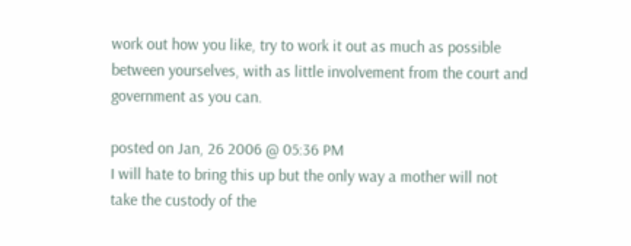work out how you like, try to work it out as much as possible between yourselves, with as little involvement from the court and government as you can.

posted on Jan, 26 2006 @ 05:36 PM
I will hate to bring this up but the only way a mother will not take the custody of the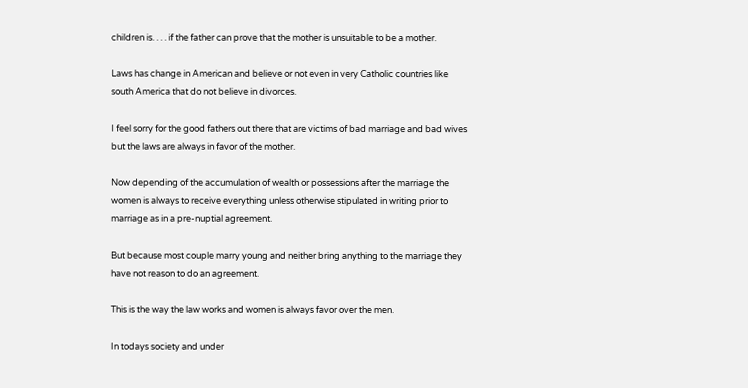children is. . . . if the father can prove that the mother is unsuitable to be a mother.

Laws has change in American and believe or not even in very Catholic countries like south America that do not believe in divorces.

I feel sorry for the good fathers out there that are victims of bad marriage and bad wives but the laws are always in favor of the mother.

Now depending of the accumulation of wealth or possessions after the marriage the women is always to receive everything unless otherwise stipulated in writing prior to marriage as in a pre-nuptial agreement.

But because most couple marry young and neither bring anything to the marriage they have not reason to do an agreement.

This is the way the law works and women is always favor over the men.

In todays society and under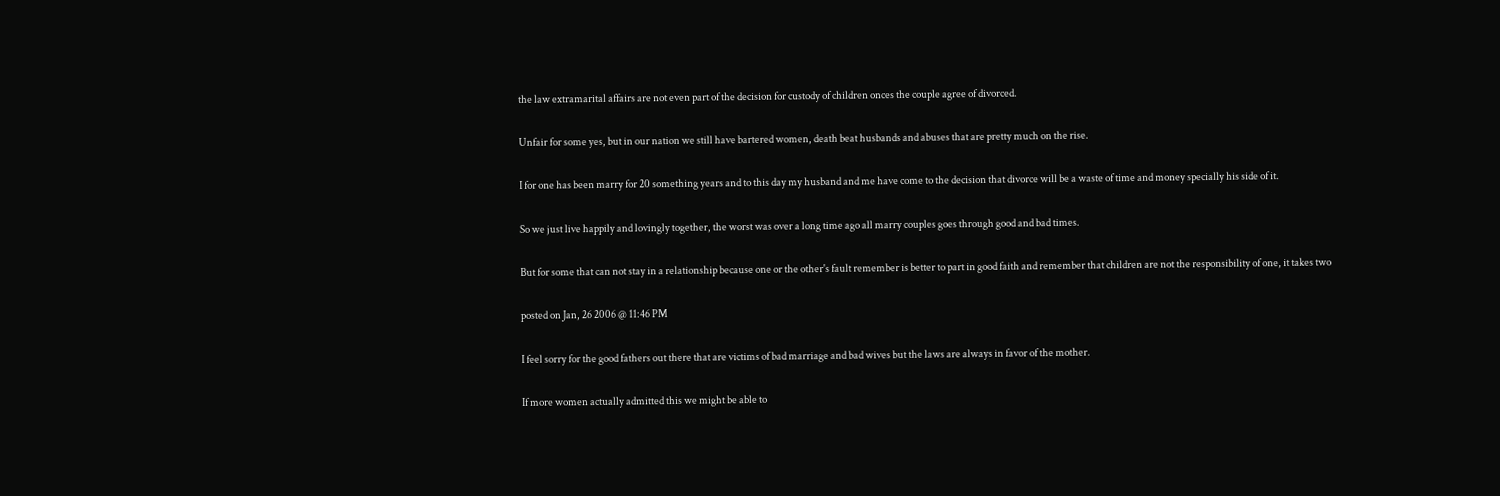the law extramarital affairs are not even part of the decision for custody of children onces the couple agree of divorced.

Unfair for some yes, but in our nation we still have bartered women, death beat husbands and abuses that are pretty much on the rise.

I for one has been marry for 20 something years and to this day my husband and me have come to the decision that divorce will be a waste of time and money specially his side of it.

So we just live happily and lovingly together, the worst was over a long time ago all marry couples goes through good and bad times.

But for some that can not stay in a relationship because one or the other's fault remember is better to part in good faith and remember that children are not the responsibility of one, it takes two

posted on Jan, 26 2006 @ 11:46 PM

I feel sorry for the good fathers out there that are victims of bad marriage and bad wives but the laws are always in favor of the mother.

If more women actually admitted this we might be able to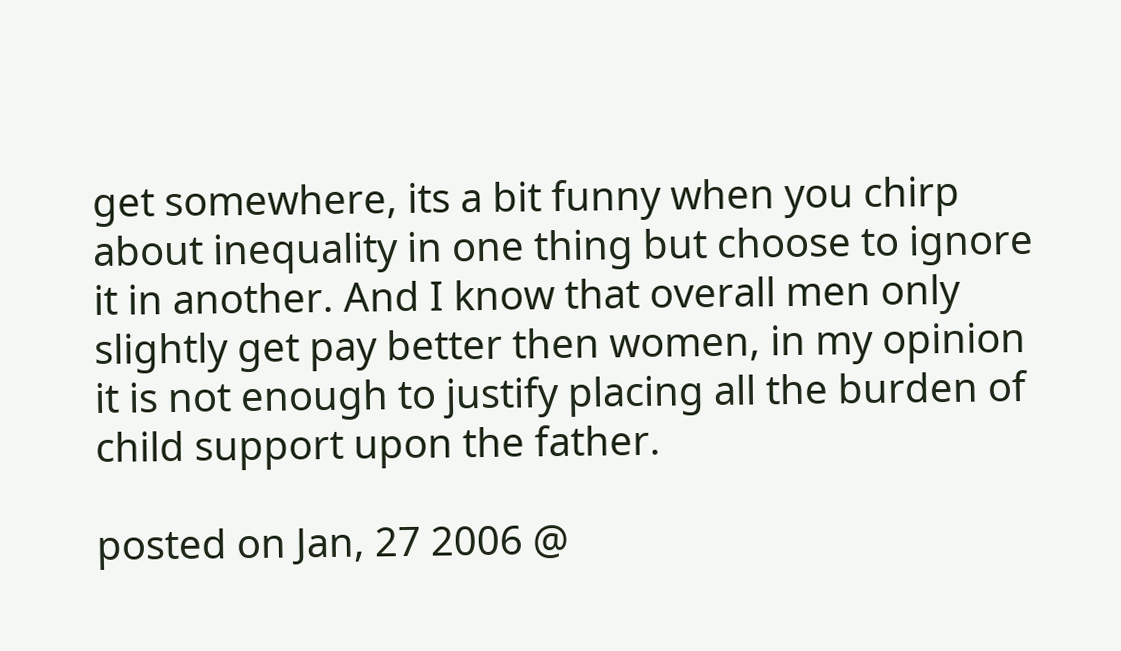get somewhere, its a bit funny when you chirp about inequality in one thing but choose to ignore it in another. And I know that overall men only slightly get pay better then women, in my opinion it is not enough to justify placing all the burden of child support upon the father.

posted on Jan, 27 2006 @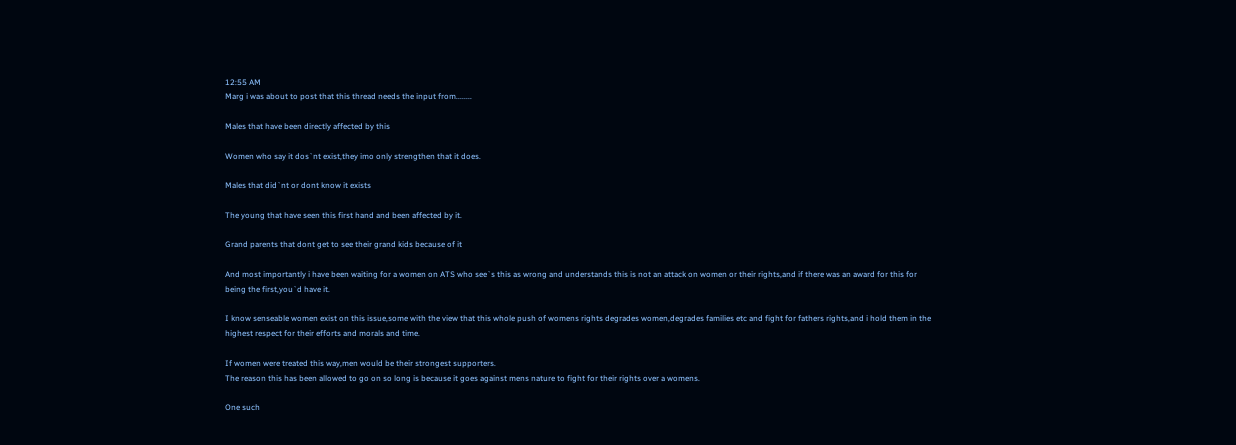12:55 AM
Marg i was about to post that this thread needs the input from........

Males that have been directly affected by this

Women who say it dos`nt exist,they imo only strengthen that it does.

Males that did`nt or dont know it exists

The young that have seen this first hand and been affected by it.

Grand parents that dont get to see their grand kids because of it

And most importantly i have been waiting for a women on ATS who see`s this as wrong and understands this is not an attack on women or their rights,and if there was an award for this for being the first,you`d have it.

I know senseable women exist on this issue,some with the view that this whole push of womens rights degrades women,degrades families etc and fight for fathers rights,and i hold them in the highest respect for their efforts and morals and time.

If women were treated this way,men would be their strongest supporters.
The reason this has been allowed to go on so long is because it goes against mens nature to fight for their rights over a womens.

One such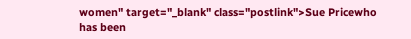women" target="_blank" class="postlink">Sue Pricewho has been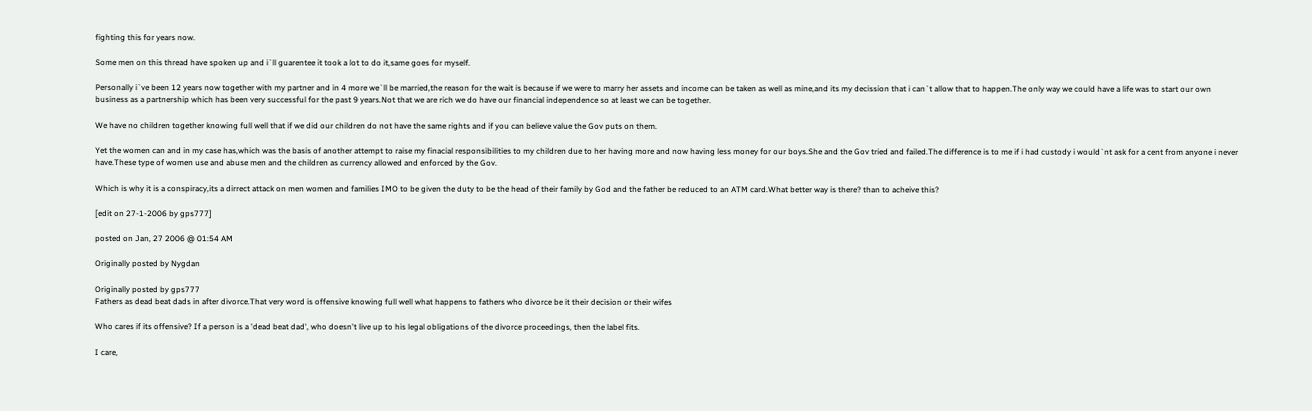fighting this for years now.

Some men on this thread have spoken up and i`ll guarentee it took a lot to do it,same goes for myself.

Personally i`ve been 12 years now together with my partner and in 4 more we`ll be married,the reason for the wait is because if we were to marry her assets and income can be taken as well as mine,and its my decission that i can`t allow that to happen.The only way we could have a life was to start our own business as a partnership which has been very successful for the past 9 years.Not that we are rich we do have our financial independence so at least we can be together.

We have no children together knowing full well that if we did our children do not have the same rights and if you can believe value the Gov puts on them.

Yet the women can and in my case has,which was the basis of another attempt to raise my finacial responsibilities to my children due to her having more and now having less money for our boys.She and the Gov tried and failed.The difference is to me if i had custody i would`nt ask for a cent from anyone i never have.These type of women use and abuse men and the children as currency allowed and enforced by the Gov.

Which is why it is a conspiracy,its a dirrect attack on men women and families IMO to be given the duty to be the head of their family by God and the father be reduced to an ATM card.What better way is there? than to acheive this?

[edit on 27-1-2006 by gps777]

posted on Jan, 27 2006 @ 01:54 AM

Originally posted by Nygdan

Originally posted by gps777
Fathers as dead beat dads in after divorce.That very word is offensive knowing full well what happens to fathers who divorce be it their decision or their wifes

Who cares if its offensive? If a person is a 'dead beat dad', who doesn't live up to his legal obligations of the divorce proceedings, then the label fits.

I care,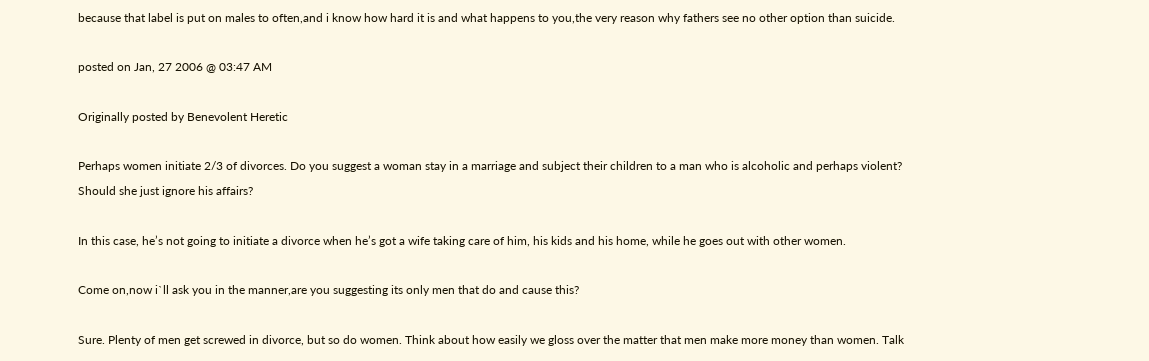because that label is put on males to often,and i know how hard it is and what happens to you,the very reason why fathers see no other option than suicide.

posted on Jan, 27 2006 @ 03:47 AM

Originally posted by Benevolent Heretic

Perhaps women initiate 2/3 of divorces. Do you suggest a woman stay in a marriage and subject their children to a man who is alcoholic and perhaps violent? Should she just ignore his affairs?

In this case, he’s not going to initiate a divorce when he’s got a wife taking care of him, his kids and his home, while he goes out with other women.

Come on,now i`ll ask you in the manner,are you suggesting its only men that do and cause this?

Sure. Plenty of men get screwed in divorce, but so do women. Think about how easily we gloss over the matter that men make more money than women. Talk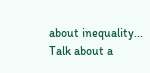about inequality... Talk about a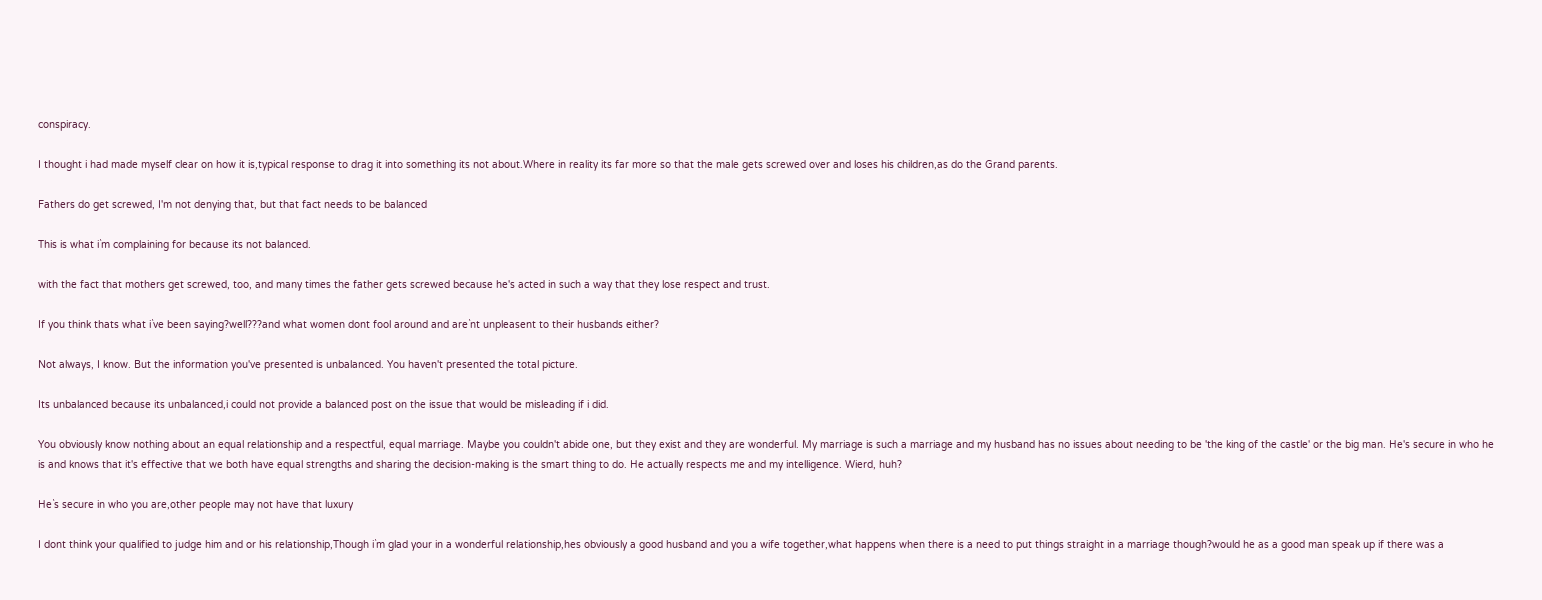conspiracy.

I thought i had made myself clear on how it is,typical response to drag it into something its not about.Where in reality its far more so that the male gets screwed over and loses his children,as do the Grand parents.

Fathers do get screwed, I'm not denying that, but that fact needs to be balanced

This is what i`m complaining for because its not balanced.

with the fact that mothers get screwed, too, and many times the father gets screwed because he's acted in such a way that they lose respect and trust.

If you think thats what i`ve been saying?well???and what women dont fool around and are`nt unpleasent to their husbands either?

Not always, I know. But the information you've presented is unbalanced. You haven't presented the total picture.

Its unbalanced because its unbalanced,i could not provide a balanced post on the issue that would be misleading if i did.

You obviously know nothing about an equal relationship and a respectful, equal marriage. Maybe you couldn't abide one, but they exist and they are wonderful. My marriage is such a marriage and my husband has no issues about needing to be 'the king of the castle' or the big man. He's secure in who he is and knows that it's effective that we both have equal strengths and sharing the decision-making is the smart thing to do. He actually respects me and my intelligence. Wierd, huh?

He`s secure in who you are,other people may not have that luxury

I dont think your qualified to judge him and or his relationship,Though i`m glad your in a wonderful relationship,hes obviously a good husband and you a wife together,what happens when there is a need to put things straight in a marriage though?would he as a good man speak up if there was a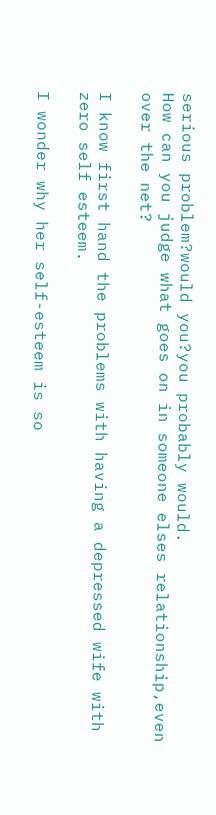serious problem?would you?you probably would.
How can you judge what goes on in someone elses relationship,even over the net?

I know first hand the problems with having a depressed wife with zero self esteem.

I wonder why her self-esteem is so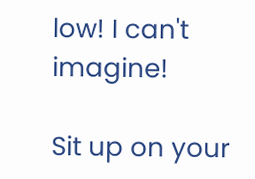low! I can't imagine!

Sit up on your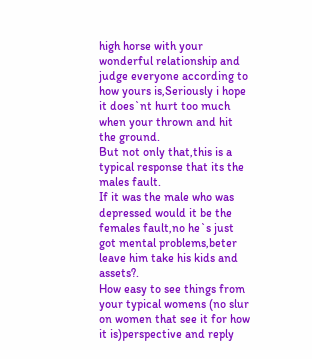high horse with your wonderful relationship and judge everyone according to how yours is,Seriously i hope it does`nt hurt too much when your thrown and hit the ground.
But not only that,this is a typical response that its the males fault.
If it was the male who was depressed would it be the females fault,no he`s just got mental problems,beter leave him take his kids and assets?.
How easy to see things from your typical womens (no slur on women that see it for how it is)perspective and reply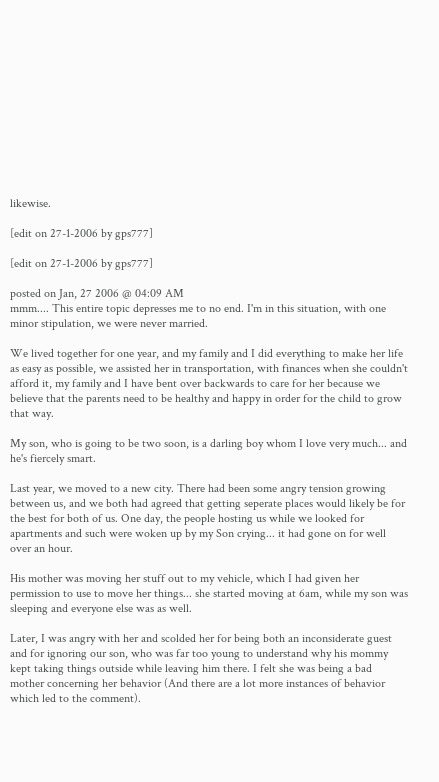likewise.

[edit on 27-1-2006 by gps777]

[edit on 27-1-2006 by gps777]

posted on Jan, 27 2006 @ 04:09 AM
mmm.... This entire topic depresses me to no end. I'm in this situation, with one minor stipulation, we were never married.

We lived together for one year, and my family and I did everything to make her life as easy as possible, we assisted her in transportation, with finances when she couldn't afford it, my family and I have bent over backwards to care for her because we believe that the parents need to be healthy and happy in order for the child to grow that way.

My son, who is going to be two soon, is a darling boy whom I love very much... and he's fiercely smart.

Last year, we moved to a new city. There had been some angry tension growing between us, and we both had agreed that getting seperate places would likely be for the best for both of us. One day, the people hosting us while we looked for apartments and such were woken up by my Son crying... it had gone on for well over an hour.

His mother was moving her stuff out to my vehicle, which I had given her permission to use to move her things... she started moving at 6am, while my son was sleeping and everyone else was as well.

Later, I was angry with her and scolded her for being both an inconsiderate guest and for ignoring our son, who was far too young to understand why his mommy kept taking things outside while leaving him there. I felt she was being a bad mother concerning her behavior (And there are a lot more instances of behavior which led to the comment).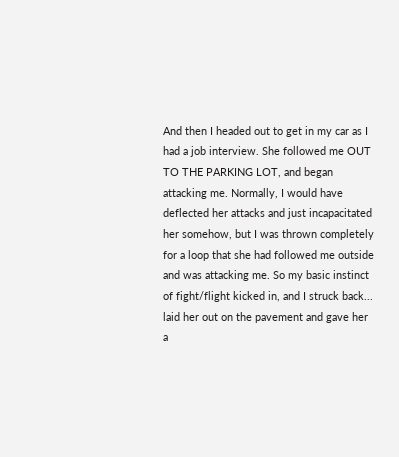And then I headed out to get in my car as I had a job interview. She followed me OUT TO THE PARKING LOT, and began attacking me. Normally, I would have deflected her attacks and just incapacitated her somehow, but I was thrown completely for a loop that she had followed me outside and was attacking me. So my basic instinct of fight/flight kicked in, and I struck back... laid her out on the pavement and gave her a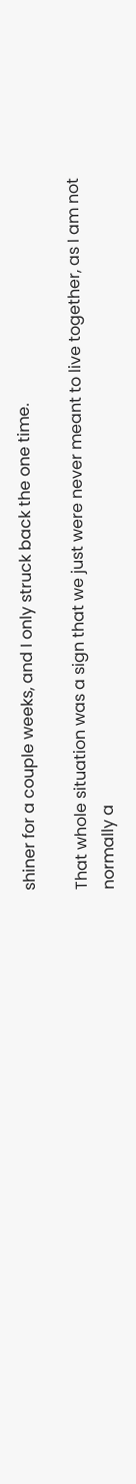shiner for a couple weeks, and I only struck back the one time.

That whole situation was a sign that we just were never meant to live together, as I am not normally a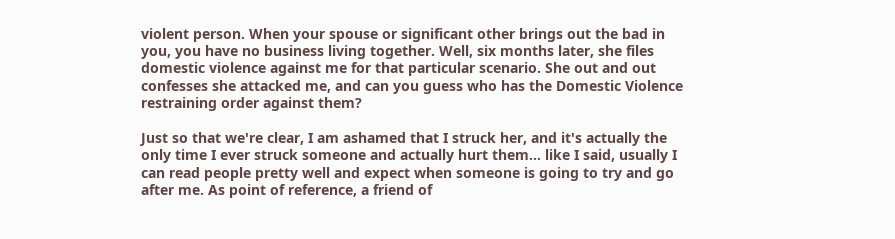violent person. When your spouse or significant other brings out the bad in you, you have no business living together. Well, six months later, she files domestic violence against me for that particular scenario. She out and out confesses she attacked me, and can you guess who has the Domestic Violence restraining order against them?

Just so that we're clear, I am ashamed that I struck her, and it's actually the only time I ever struck someone and actually hurt them... like I said, usually I can read people pretty well and expect when someone is going to try and go after me. As point of reference, a friend of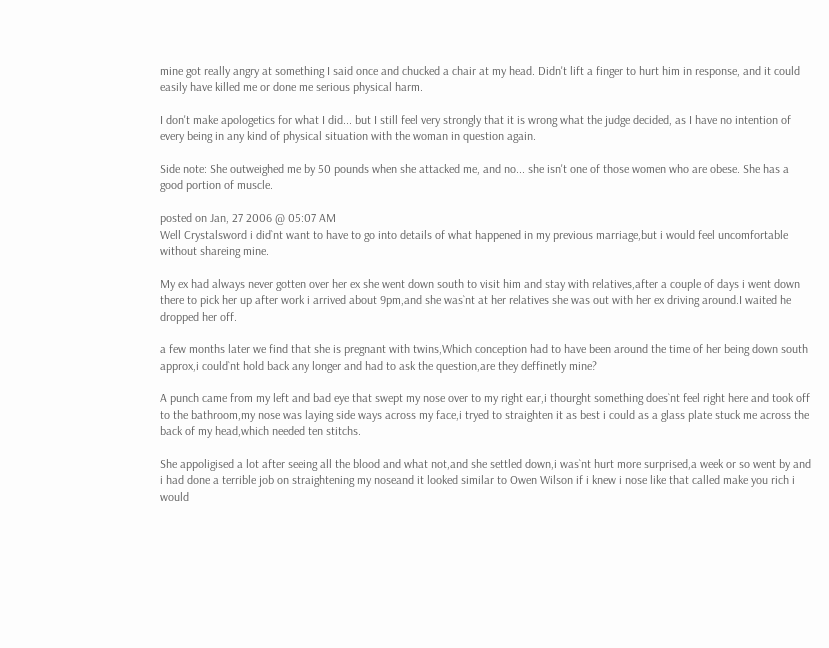mine got really angry at something I said once and chucked a chair at my head. Didn't lift a finger to hurt him in response, and it could easily have killed me or done me serious physical harm.

I don't make apologetics for what I did... but I still feel very strongly that it is wrong what the judge decided, as I have no intention of every being in any kind of physical situation with the woman in question again.

Side note: She outweighed me by 50 pounds when she attacked me, and no... she isn't one of those women who are obese. She has a good portion of muscle.

posted on Jan, 27 2006 @ 05:07 AM
Well Crystalsword i did`nt want to have to go into details of what happened in my previous marriage,but i would feel uncomfortable without shareing mine.

My ex had always never gotten over her ex she went down south to visit him and stay with relatives,after a couple of days i went down there to pick her up after work i arrived about 9pm,and she was`nt at her relatives she was out with her ex driving around.I waited he dropped her off.

a few months later we find that she is pregnant with twins,Which conception had to have been around the time of her being down south approx,i could`nt hold back any longer and had to ask the question,are they deffinetly mine?

A punch came from my left and bad eye that swept my nose over to my right ear,i thourght something does`nt feel right here and took off to the bathroom,my nose was laying side ways across my face,i tryed to straighten it as best i could as a glass plate stuck me across the back of my head,which needed ten stitchs.

She appoligised a lot after seeing all the blood and what not,and she settled down,i was`nt hurt more surprised,a week or so went by and i had done a terrible job on straightening my noseand it looked similar to Owen Wilson if i knew i nose like that called make you rich i would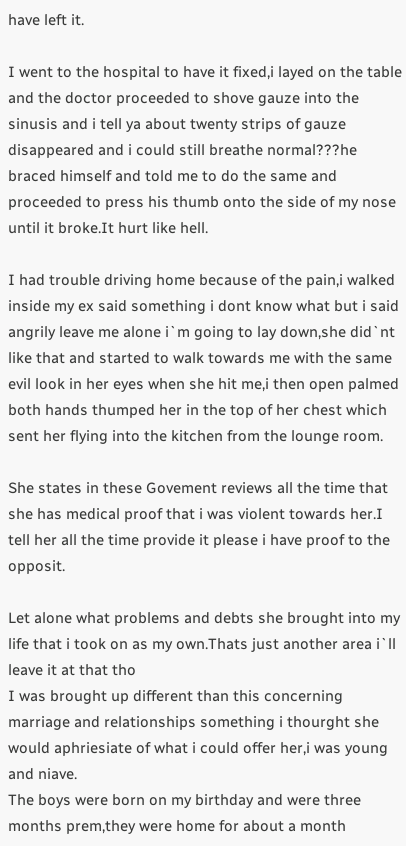have left it.

I went to the hospital to have it fixed,i layed on the table and the doctor proceeded to shove gauze into the sinusis and i tell ya about twenty strips of gauze disappeared and i could still breathe normal???he braced himself and told me to do the same and proceeded to press his thumb onto the side of my nose until it broke.It hurt like hell.

I had trouble driving home because of the pain,i walked inside my ex said something i dont know what but i said angrily leave me alone i`m going to lay down,she did`nt like that and started to walk towards me with the same evil look in her eyes when she hit me,i then open palmed both hands thumped her in the top of her chest which sent her flying into the kitchen from the lounge room.

She states in these Govement reviews all the time that she has medical proof that i was violent towards her.I tell her all the time provide it please i have proof to the opposit.

Let alone what problems and debts she brought into my life that i took on as my own.Thats just another area i`ll leave it at that tho
I was brought up different than this concerning marriage and relationships something i thourght she would aphriesiate of what i could offer her,i was young and niave.
The boys were born on my birthday and were three months prem,they were home for about a month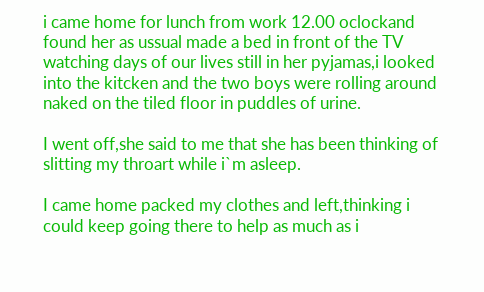i came home for lunch from work 12.00 oclockand found her as ussual made a bed in front of the TV watching days of our lives still in her pyjamas,i looked into the kitcken and the two boys were rolling around naked on the tiled floor in puddles of urine.

I went off,she said to me that she has been thinking of slitting my throart while i`m asleep.

I came home packed my clothes and left,thinking i could keep going there to help as much as i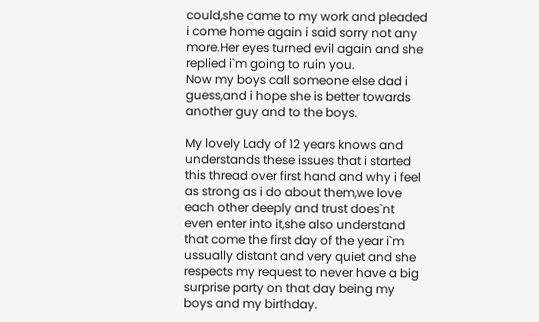could,she came to my work and pleaded i come home again i said sorry not any more.Her eyes turned evil again and she replied i`m going to ruin you.
Now my boys call someone else dad i guess,and i hope she is better towards another guy and to the boys.

My lovely Lady of 12 years knows and understands these issues that i started this thread over first hand and why i feel as strong as i do about them,we love each other deeply and trust does`nt even enter into it,she also understand that come the first day of the year i`m ussually distant and very quiet and she respects my request to never have a big surprise party on that day being my boys and my birthday.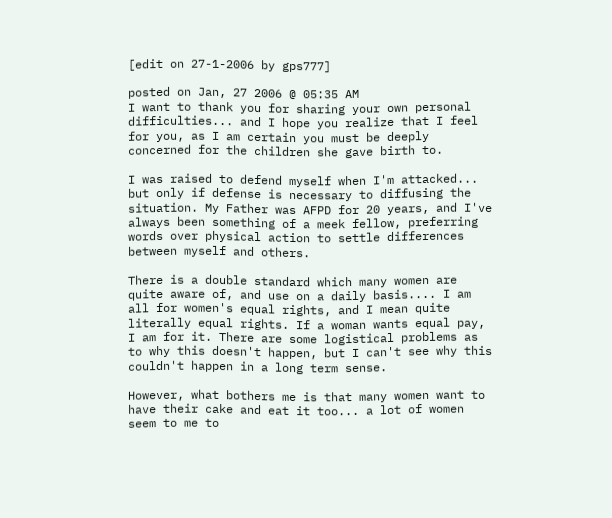[edit on 27-1-2006 by gps777]

posted on Jan, 27 2006 @ 05:35 AM
I want to thank you for sharing your own personal difficulties... and I hope you realize that I feel for you, as I am certain you must be deeply concerned for the children she gave birth to.

I was raised to defend myself when I'm attacked... but only if defense is necessary to diffusing the situation. My Father was AFPD for 20 years, and I've always been something of a meek fellow, preferring words over physical action to settle differences between myself and others.

There is a double standard which many women are quite aware of, and use on a daily basis.... I am all for women's equal rights, and I mean quite literally equal rights. If a woman wants equal pay, I am for it. There are some logistical problems as to why this doesn't happen, but I can't see why this couldn't happen in a long term sense.

However, what bothers me is that many women want to have their cake and eat it too... a lot of women seem to me to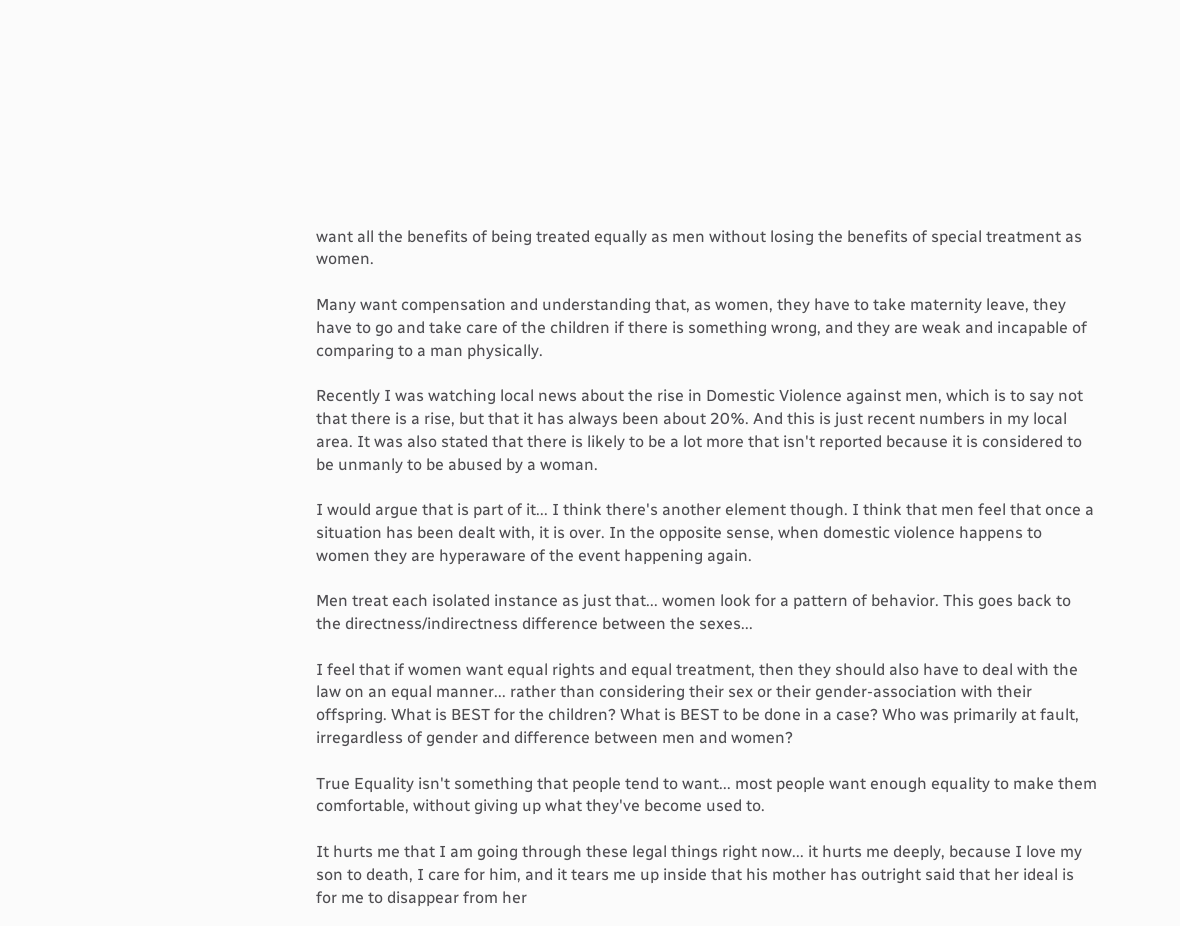want all the benefits of being treated equally as men without losing the benefits of special treatment as women.

Many want compensation and understanding that, as women, they have to take maternity leave, they have to go and take care of the children if there is something wrong, and they are weak and incapable of comparing to a man physically.

Recently I was watching local news about the rise in Domestic Violence against men, which is to say not that there is a rise, but that it has always been about 20%. And this is just recent numbers in my local area. It was also stated that there is likely to be a lot more that isn't reported because it is considered to be unmanly to be abused by a woman.

I would argue that is part of it... I think there's another element though. I think that men feel that once a situation has been dealt with, it is over. In the opposite sense, when domestic violence happens to women they are hyperaware of the event happening again.

Men treat each isolated instance as just that... women look for a pattern of behavior. This goes back to the directness/indirectness difference between the sexes...

I feel that if women want equal rights and equal treatment, then they should also have to deal with the law on an equal manner... rather than considering their sex or their gender-association with their offspring. What is BEST for the children? What is BEST to be done in a case? Who was primarily at fault, irregardless of gender and difference between men and women?

True Equality isn't something that people tend to want... most people want enough equality to make them comfortable, without giving up what they've become used to.

It hurts me that I am going through these legal things right now... it hurts me deeply, because I love my son to death, I care for him, and it tears me up inside that his mother has outright said that her ideal is for me to disappear from her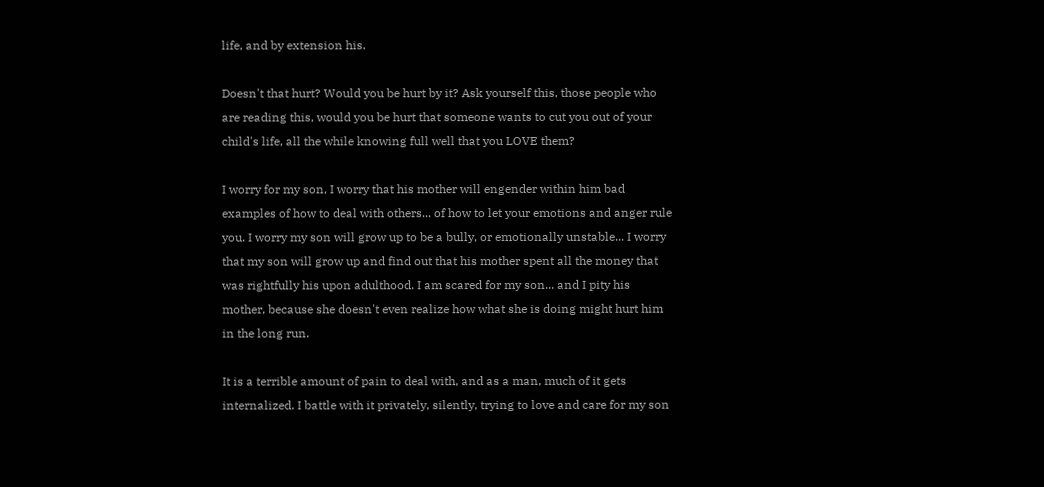life, and by extension his.

Doesn't that hurt? Would you be hurt by it? Ask yourself this, those people who are reading this, would you be hurt that someone wants to cut you out of your child's life, all the while knowing full well that you LOVE them?

I worry for my son, I worry that his mother will engender within him bad examples of how to deal with others... of how to let your emotions and anger rule you. I worry my son will grow up to be a bully, or emotionally unstable... I worry that my son will grow up and find out that his mother spent all the money that was rightfully his upon adulthood. I am scared for my son... and I pity his mother, because she doesn't even realize how what she is doing might hurt him in the long run.

It is a terrible amount of pain to deal with, and as a man, much of it gets internalized. I battle with it privately, silently, trying to love and care for my son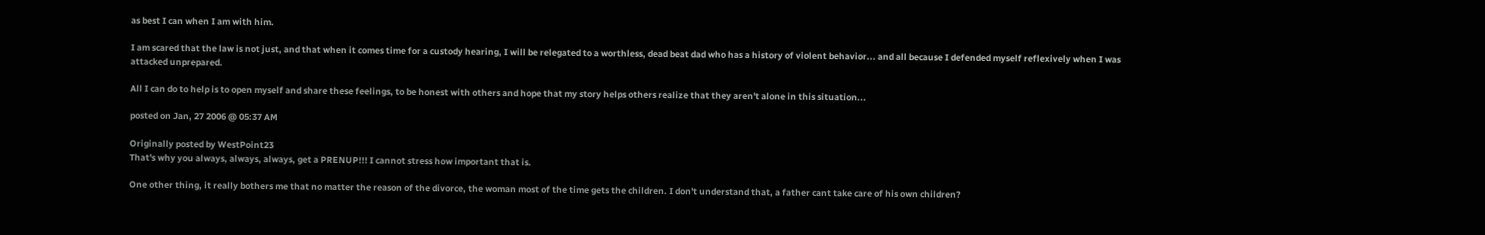as best I can when I am with him.

I am scared that the law is not just, and that when it comes time for a custody hearing, I will be relegated to a worthless, dead beat dad who has a history of violent behavior... and all because I defended myself reflexively when I was attacked unprepared.

All I can do to help is to open myself and share these feelings, to be honest with others and hope that my story helps others realize that they aren't alone in this situation...

posted on Jan, 27 2006 @ 05:37 AM

Originally posted by WestPoint23
That's why you always, always, always, get a PRENUP!!! I cannot stress how important that is.

One other thing, it really bothers me that no matter the reason of the divorce, the woman most of the time gets the children. I don't understand that, a father cant take care of his own children?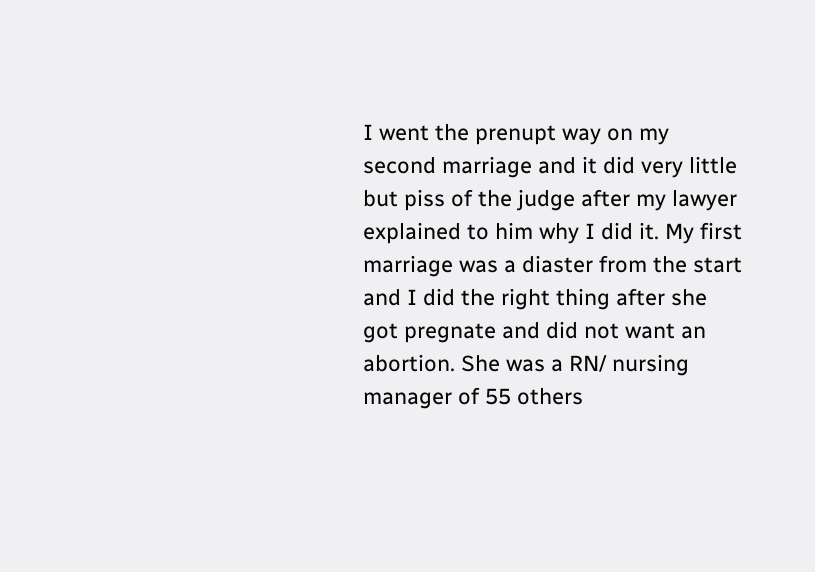I went the prenupt way on my second marriage and it did very little but piss of the judge after my lawyer explained to him why I did it. My first marriage was a diaster from the start and I did the right thing after she got pregnate and did not want an abortion. She was a RN/ nursing manager of 55 others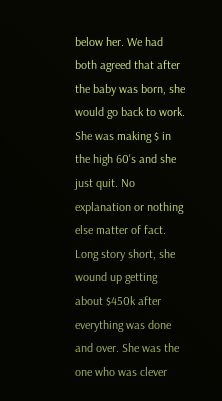below her. We had both agreed that after the baby was born, she would go back to work. She was making $ in the high 60's and she just quit. No explanation or nothing else matter of fact.
Long story short, she wound up getting about $450k after everything was done and over. She was the one who was clever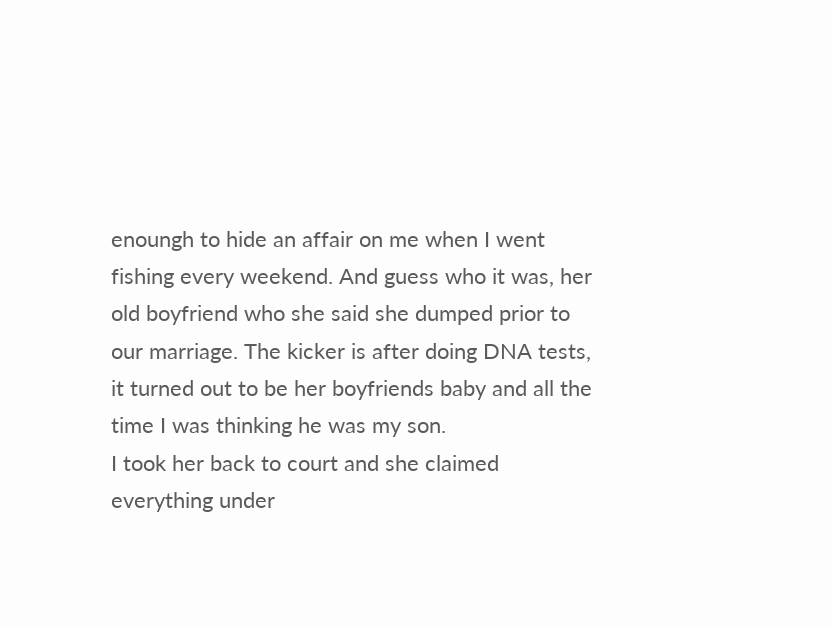enoungh to hide an affair on me when I went fishing every weekend. And guess who it was, her old boyfriend who she said she dumped prior to our marriage. The kicker is after doing DNA tests, it turned out to be her boyfriends baby and all the time I was thinking he was my son.
I took her back to court and she claimed everything under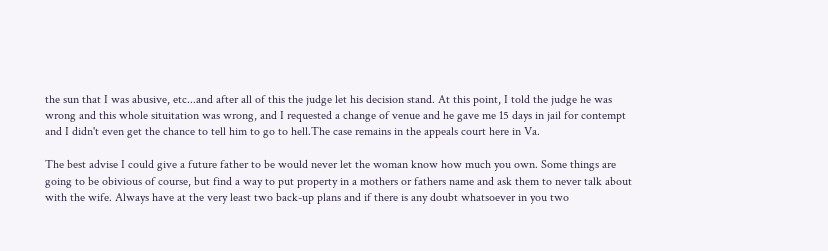the sun that I was abusive, etc...and after all of this the judge let his decision stand. At this point, I told the judge he was wrong and this whole situitation was wrong, and I requested a change of venue and he gave me 15 days in jail for contempt and I didn't even get the chance to tell him to go to hell.The case remains in the appeals court here in Va.

The best advise I could give a future father to be would never let the woman know how much you own. Some things are going to be obivious of course, but find a way to put property in a mothers or fathers name and ask them to never talk about with the wife. Always have at the very least two back-up plans and if there is any doubt whatsoever in you two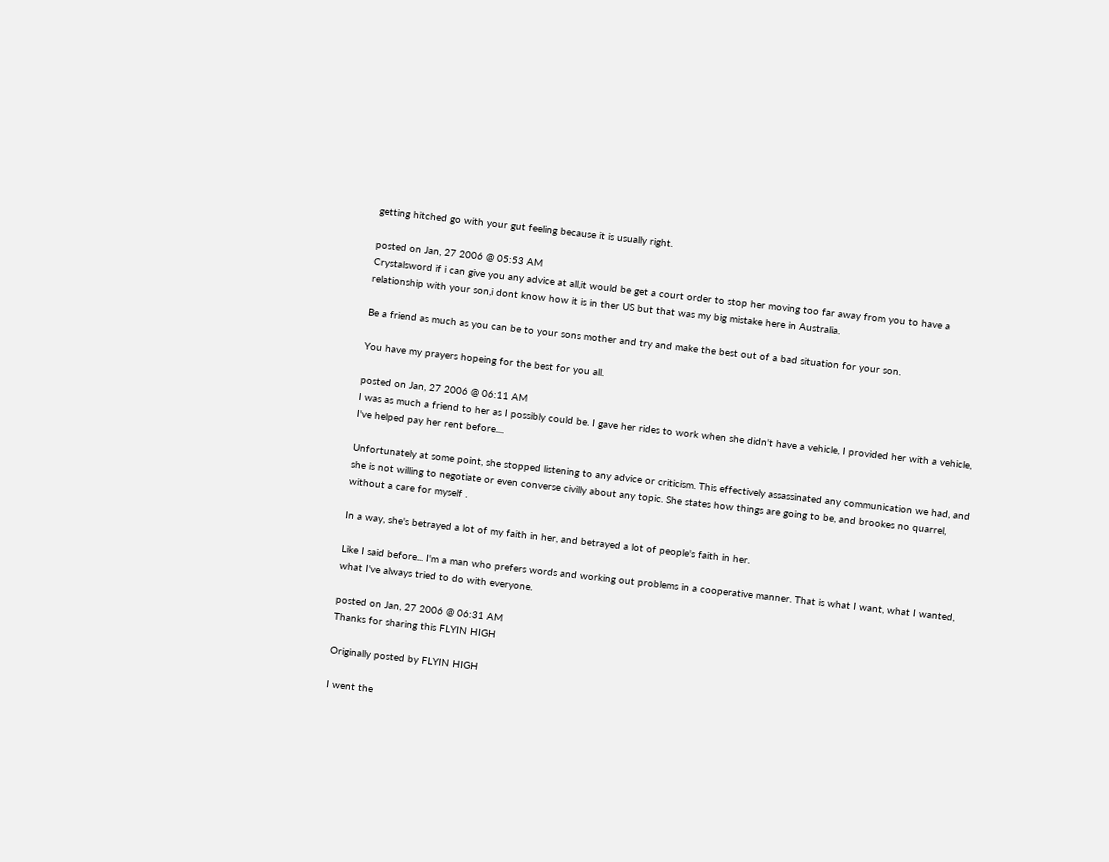getting hitched go with your gut feeling because it is usually right.

posted on Jan, 27 2006 @ 05:53 AM
Crystalsword if i can give you any advice at all,it would be get a court order to stop her moving too far away from you to have a relationship with your son,i dont know how it is in ther US but that was my big mistake here in Australia.

Be a friend as much as you can be to your sons mother and try and make the best out of a bad situation for your son.

You have my prayers hopeing for the best for you all.

posted on Jan, 27 2006 @ 06:11 AM
I was as much a friend to her as I possibly could be. I gave her rides to work when she didn't have a vehicle, I provided her with a vehicle, I've helped pay her rent before....

Unfortunately at some point, she stopped listening to any advice or criticism. This effectively assassinated any communication we had, and she is not willing to negotiate or even converse civilly about any topic. She states how things are going to be, and brookes no quarrel, without a care for myself .

In a way, she's betrayed a lot of my faith in her, and betrayed a lot of people's faith in her.

Like I said before... I'm a man who prefers words and working out problems in a cooperative manner. That is what I want, what I wanted, what I've always tried to do with everyone.

posted on Jan, 27 2006 @ 06:31 AM
Thanks for sharing this FLYIN HIGH

Originally posted by FLYIN HIGH

I went the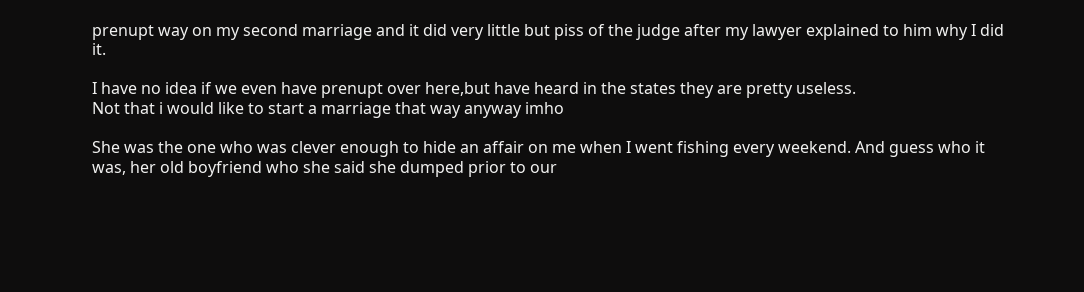prenupt way on my second marriage and it did very little but piss of the judge after my lawyer explained to him why I did it.

I have no idea if we even have prenupt over here,but have heard in the states they are pretty useless.
Not that i would like to start a marriage that way anyway imho

She was the one who was clever enough to hide an affair on me when I went fishing every weekend. And guess who it was, her old boyfriend who she said she dumped prior to our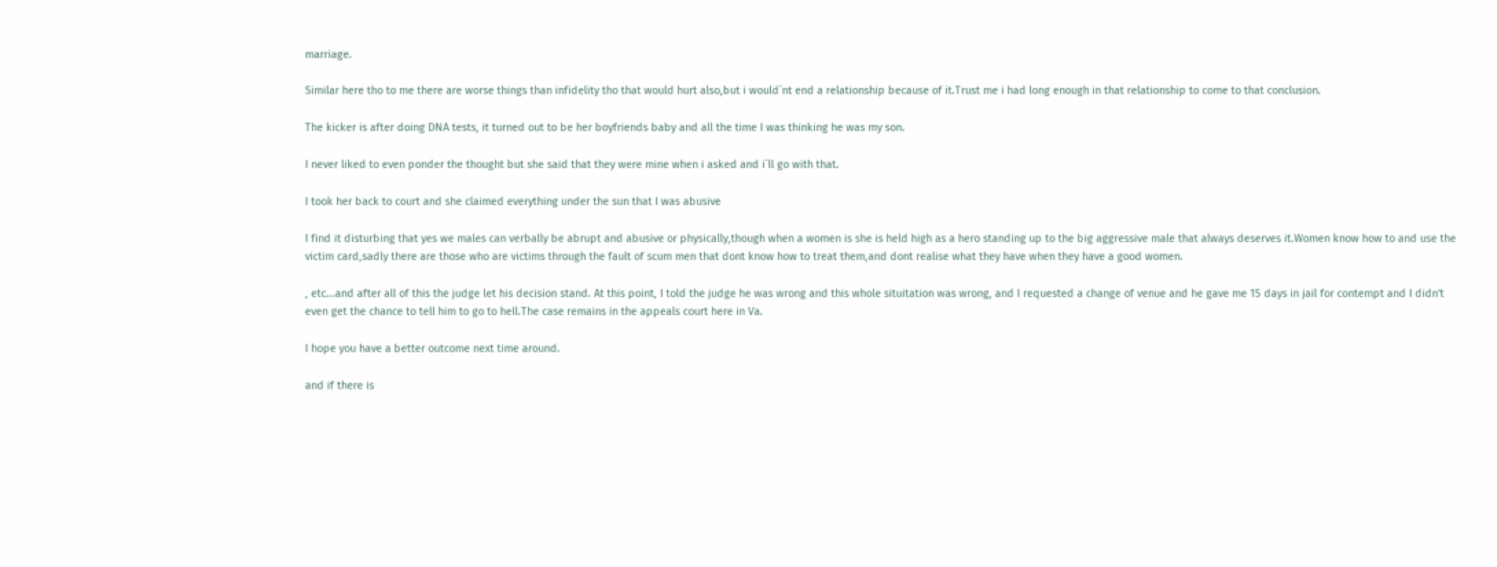marriage.

Similar here tho to me there are worse things than infidelity tho that would hurt also,but i would`nt end a relationship because of it.Trust me i had long enough in that relationship to come to that conclusion.

The kicker is after doing DNA tests, it turned out to be her boyfriends baby and all the time I was thinking he was my son.

I never liked to even ponder the thought but she said that they were mine when i asked and i`ll go with that.

I took her back to court and she claimed everything under the sun that I was abusive

I find it disturbing that yes we males can verbally be abrupt and abusive or physically,though when a women is she is held high as a hero standing up to the big aggressive male that always deserves it.Women know how to and use the victim card,sadly there are those who are victims through the fault of scum men that dont know how to treat them,and dont realise what they have when they have a good women.

, etc...and after all of this the judge let his decision stand. At this point, I told the judge he was wrong and this whole situitation was wrong, and I requested a change of venue and he gave me 15 days in jail for contempt and I didn't even get the chance to tell him to go to hell.The case remains in the appeals court here in Va.

I hope you have a better outcome next time around.

and if there is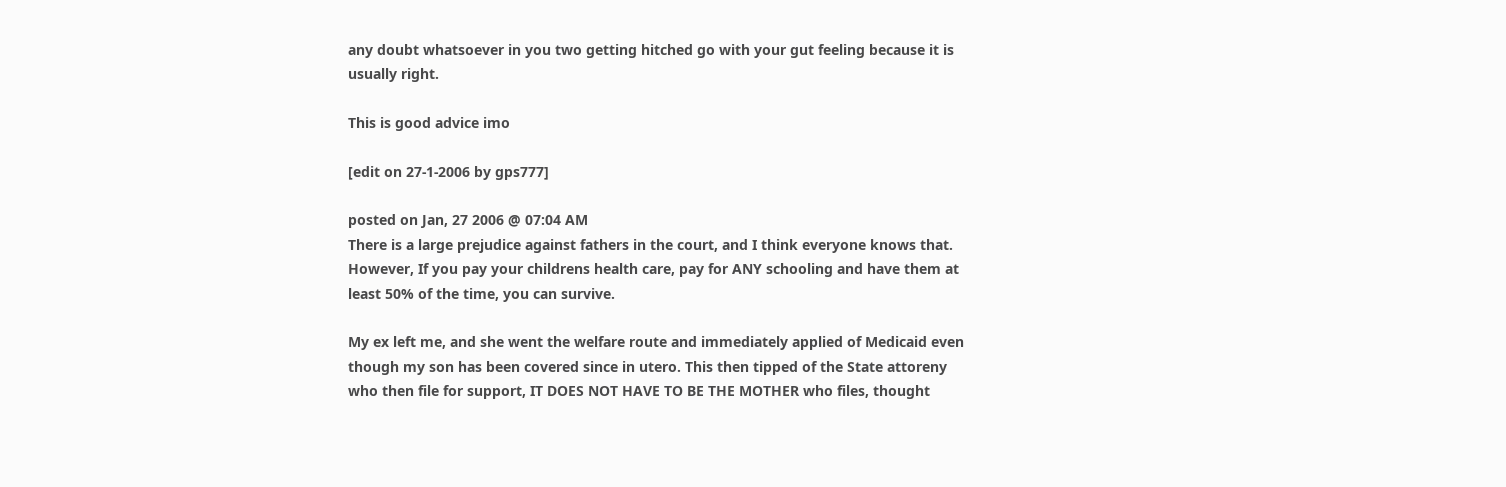any doubt whatsoever in you two getting hitched go with your gut feeling because it is usually right.

This is good advice imo

[edit on 27-1-2006 by gps777]

posted on Jan, 27 2006 @ 07:04 AM
There is a large prejudice against fathers in the court, and I think everyone knows that. However, If you pay your childrens health care, pay for ANY schooling and have them at least 50% of the time, you can survive.

My ex left me, and she went the welfare route and immediately applied of Medicaid even though my son has been covered since in utero. This then tipped of the State attoreny who then file for support, IT DOES NOT HAVE TO BE THE MOTHER who files, thought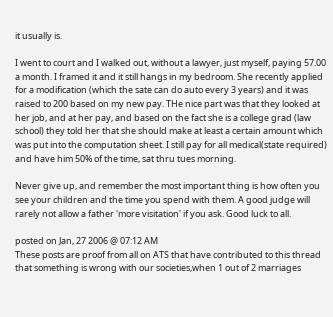it usually is.

I went to court and I walked out, without a lawyer, just myself, paying 57.00 a month. I framed it and it still hangs in my bedroom. She recently applied for a modification (which the sate can do auto every 3 years) and it was raised to 200 based on my new pay. THe nice part was that they looked at her job, and at her pay, and based on the fact she is a college grad (law school) they told her that she should make at least a certain amount which was put into the computation sheet. I still pay for all medical(state required) and have him 50% of the time, sat thru tues morning.

Never give up, and remember the most important thing is how often you see your children and the time you spend with them. A good judge will rarely not allow a father 'more visitation' if you ask. Good luck to all.

posted on Jan, 27 2006 @ 07:12 AM
These posts are proof from all on ATS that have contributed to this thread that something is wrong with our societies,when 1 out of 2 marriages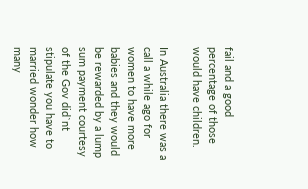fail and a good percentage of those would have children.

In Australia there was a call a while ago for women to have more babies and they would be rewarded by a lump sum payment courtesy of the Gov did`nt stipulate you have to married wonder how many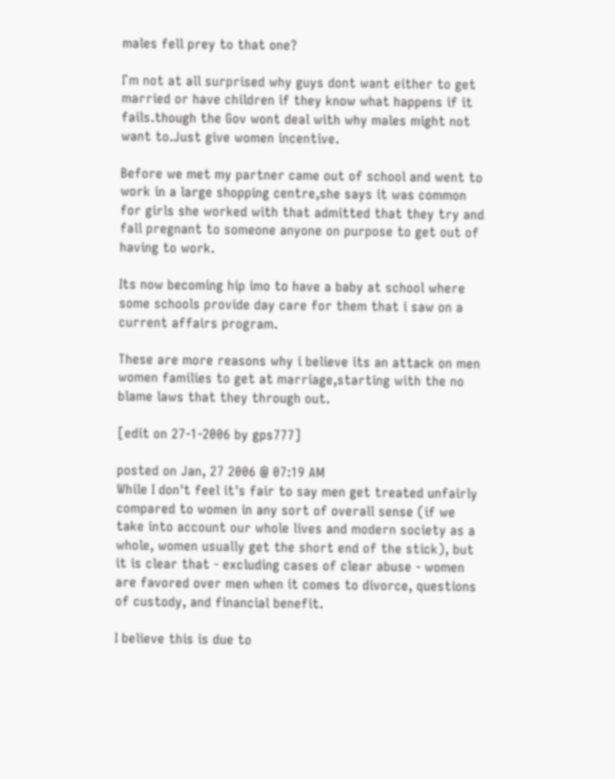males fell prey to that one?

I`m not at all surprised why guys dont want either to get married or have children if they know what happens if it fails.though the Gov wont deal with why males might not want to.Just give women incentive.

Before we met my partner came out of school and went to work in a large shopping centre,she says it was common for girls she worked with that admitted that they try and fall pregnant to someone anyone on purpose to get out of having to work.

Its now becoming hip imo to have a baby at school where some schools provide day care for them that i saw on a current affairs program.

These are more reasons why i believe its an attack on men women families to get at marriage,starting with the no blame laws that they through out.

[edit on 27-1-2006 by gps777]

posted on Jan, 27 2006 @ 07:19 AM
While I don't feel it's fair to say men get treated unfairly compared to women in any sort of overall sense (if we take into account our whole lives and modern society as a whole, women usually get the short end of the stick), but it is clear that - excluding cases of clear abuse - women are favored over men when it comes to divorce, questions of custody, and financial benefit.

I believe this is due to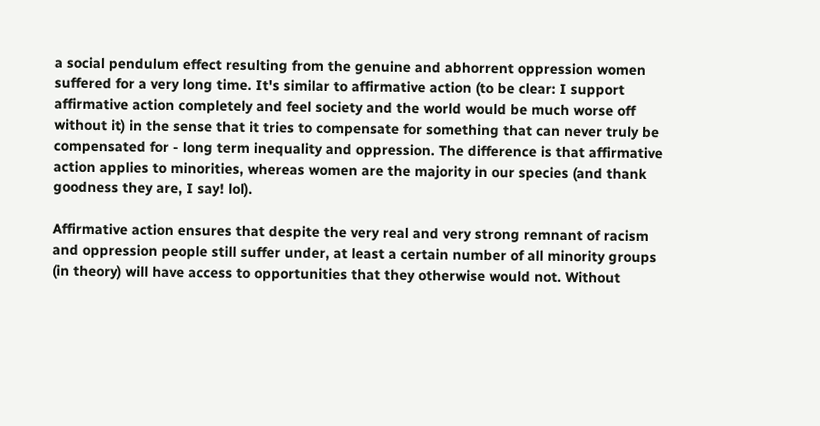a social pendulum effect resulting from the genuine and abhorrent oppression women suffered for a very long time. It's similar to affirmative action (to be clear: I support affirmative action completely and feel society and the world would be much worse off without it) in the sense that it tries to compensate for something that can never truly be compensated for - long term inequality and oppression. The difference is that affirmative action applies to minorities, whereas women are the majority in our species (and thank goodness they are, I say! lol).

Affirmative action ensures that despite the very real and very strong remnant of racism and oppression people still suffer under, at least a certain number of all minority groups (in theory) will have access to opportunities that they otherwise would not. Without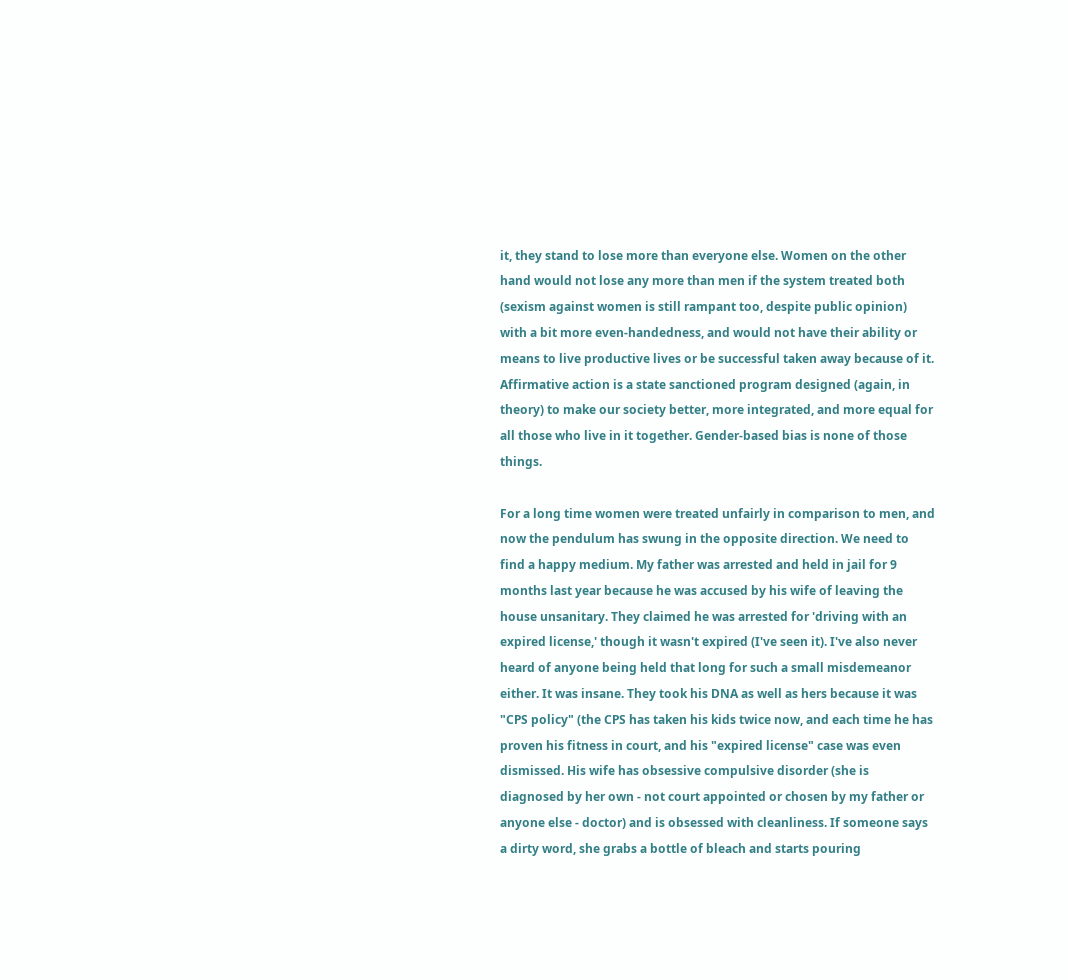it, they stand to lose more than everyone else. Women on the other hand would not lose any more than men if the system treated both (sexism against women is still rampant too, despite public opinion) with a bit more even-handedness, and would not have their ability or means to live productive lives or be successful taken away because of it. Affirmative action is a state sanctioned program designed (again, in theory) to make our society better, more integrated, and more equal for all those who live in it together. Gender-based bias is none of those things.

For a long time women were treated unfairly in comparison to men, and now the pendulum has swung in the opposite direction. We need to find a happy medium. My father was arrested and held in jail for 9 months last year because he was accused by his wife of leaving the house unsanitary. They claimed he was arrested for 'driving with an expired license,' though it wasn't expired (I've seen it). I've also never heard of anyone being held that long for such a small misdemeanor either. It was insane. They took his DNA as well as hers because it was "CPS policy" (the CPS has taken his kids twice now, and each time he has proven his fitness in court, and his "expired license" case was even dismissed. His wife has obsessive compulsive disorder (she is diagnosed by her own - not court appointed or chosen by my father or anyone else - doctor) and is obsessed with cleanliness. If someone says a dirty word, she grabs a bottle of bleach and starts pouring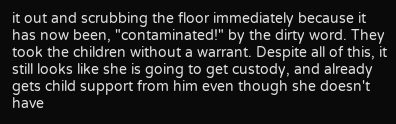it out and scrubbing the floor immediately because it has now been, "contaminated!" by the dirty word. They took the children without a warrant. Despite all of this, it still looks like she is going to get custody, and already gets child support from him even though she doesn't have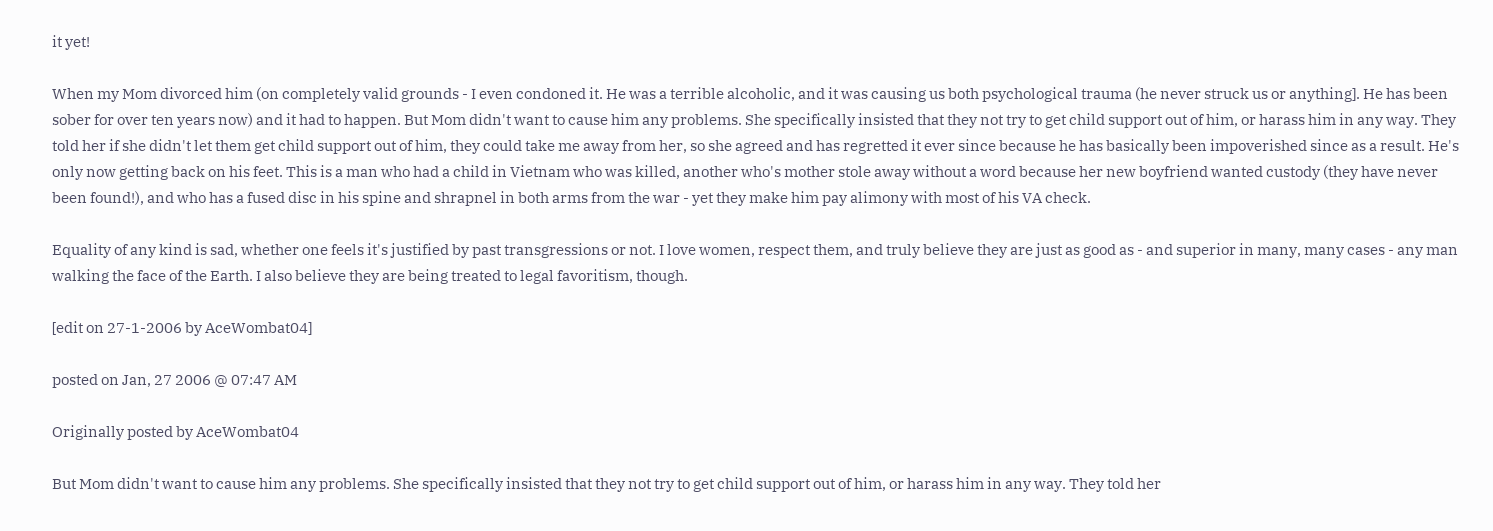it yet!

When my Mom divorced him (on completely valid grounds - I even condoned it. He was a terrible alcoholic, and it was causing us both psychological trauma (he never struck us or anything]. He has been sober for over ten years now) and it had to happen. But Mom didn't want to cause him any problems. She specifically insisted that they not try to get child support out of him, or harass him in any way. They told her if she didn't let them get child support out of him, they could take me away from her, so she agreed and has regretted it ever since because he has basically been impoverished since as a result. He's only now getting back on his feet. This is a man who had a child in Vietnam who was killed, another who's mother stole away without a word because her new boyfriend wanted custody (they have never been found!), and who has a fused disc in his spine and shrapnel in both arms from the war - yet they make him pay alimony with most of his VA check.

Equality of any kind is sad, whether one feels it's justified by past transgressions or not. I love women, respect them, and truly believe they are just as good as - and superior in many, many cases - any man walking the face of the Earth. I also believe they are being treated to legal favoritism, though.

[edit on 27-1-2006 by AceWombat04]

posted on Jan, 27 2006 @ 07:47 AM

Originally posted by AceWombat04

But Mom didn't want to cause him any problems. She specifically insisted that they not try to get child support out of him, or harass him in any way. They told her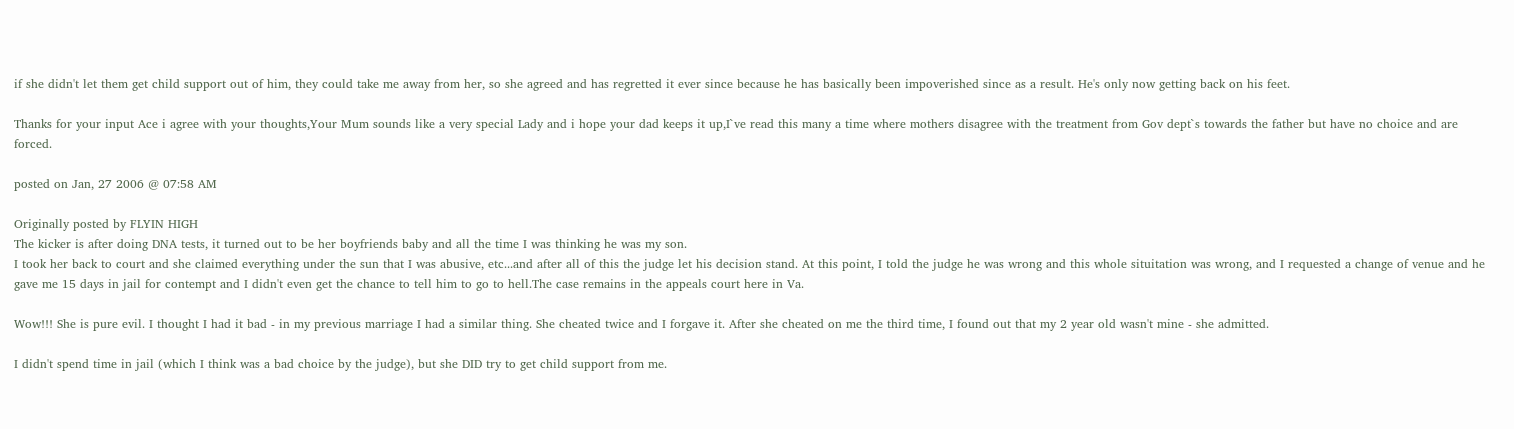if she didn't let them get child support out of him, they could take me away from her, so she agreed and has regretted it ever since because he has basically been impoverished since as a result. He's only now getting back on his feet.

Thanks for your input Ace i agree with your thoughts,Your Mum sounds like a very special Lady and i hope your dad keeps it up,I`ve read this many a time where mothers disagree with the treatment from Gov dept`s towards the father but have no choice and are forced.

posted on Jan, 27 2006 @ 07:58 AM

Originally posted by FLYIN HIGH
The kicker is after doing DNA tests, it turned out to be her boyfriends baby and all the time I was thinking he was my son.
I took her back to court and she claimed everything under the sun that I was abusive, etc...and after all of this the judge let his decision stand. At this point, I told the judge he was wrong and this whole situitation was wrong, and I requested a change of venue and he gave me 15 days in jail for contempt and I didn't even get the chance to tell him to go to hell.The case remains in the appeals court here in Va.

Wow!!! She is pure evil. I thought I had it bad - in my previous marriage I had a similar thing. She cheated twice and I forgave it. After she cheated on me the third time, I found out that my 2 year old wasn't mine - she admitted.

I didn't spend time in jail (which I think was a bad choice by the judge), but she DID try to get child support from me.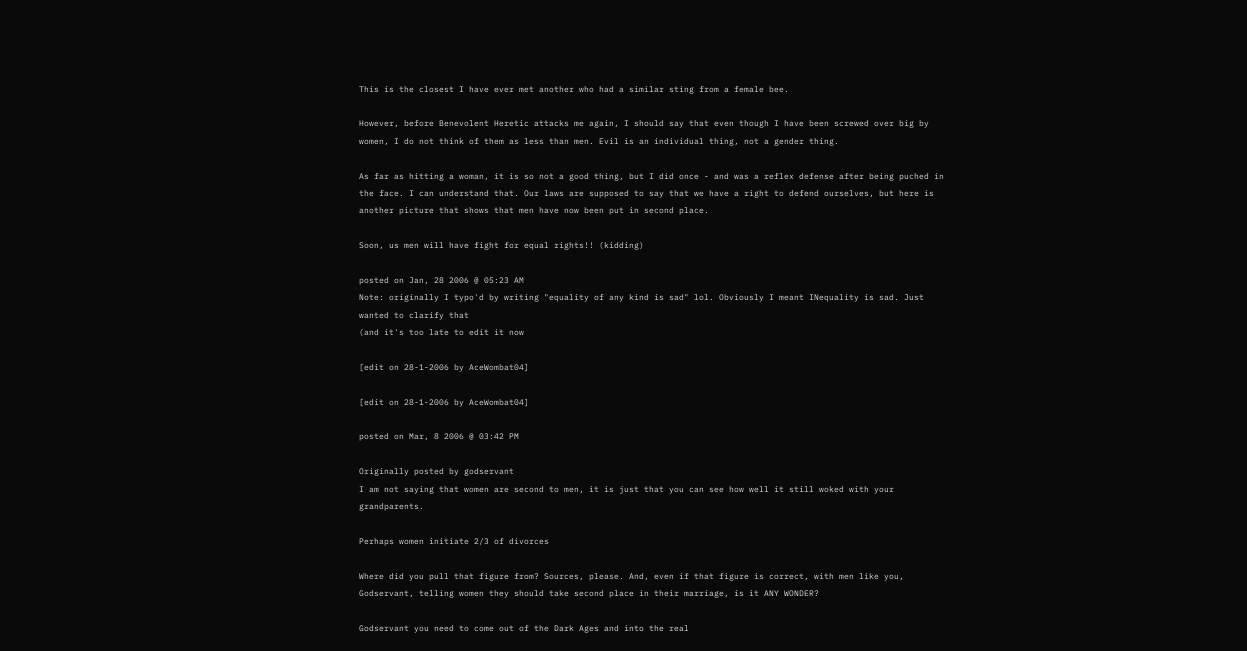This is the closest I have ever met another who had a similar sting from a female bee.

However, before Benevolent Heretic attacks me again, I should say that even though I have been screwed over big by women, I do not think of them as less than men. Evil is an individual thing, not a gender thing.

As far as hitting a woman, it is so not a good thing, but I did once - and was a reflex defense after being puched in the face. I can understand that. Our laws are supposed to say that we have a right to defend ourselves, but here is another picture that shows that men have now been put in second place.

Soon, us men will have fight for equal rights!! (kidding)

posted on Jan, 28 2006 @ 05:23 AM
Note: originally I typo'd by writing "equality of any kind is sad" lol. Obviously I meant INequality is sad. Just wanted to clarify that
(and it's too late to edit it now

[edit on 28-1-2006 by AceWombat04]

[edit on 28-1-2006 by AceWombat04]

posted on Mar, 8 2006 @ 03:42 PM

Originally posted by godservant
I am not saying that women are second to men, it is just that you can see how well it still woked with your grandparents.

Perhaps women initiate 2/3 of divorces

Where did you pull that figure from? Sources, please. And, even if that figure is correct, with men like you, Godservant, telling women they should take second place in their marriage, is it ANY WONDER?

Godservant you need to come out of the Dark Ages and into the real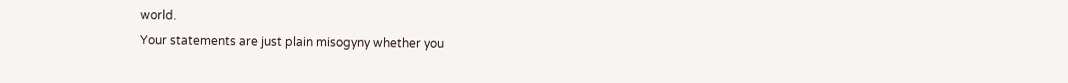world.
Your statements are just plain misogyny whether you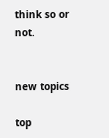think so or not.


new topics

top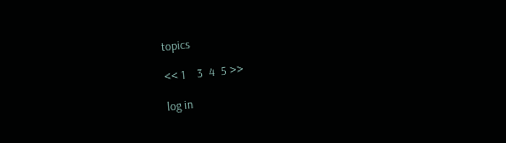topics

<< 1    3  4  5 >>

log in